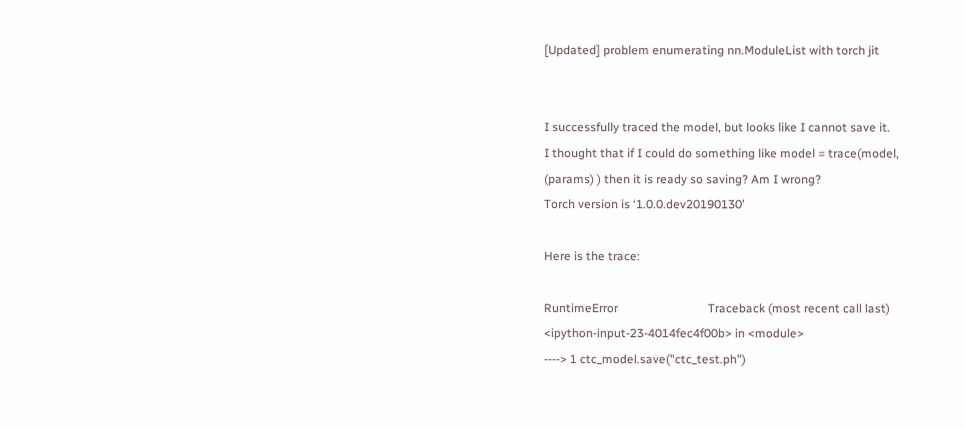[Updated] problem enumerating nn.ModuleList with torch jit


I successfully traced the model, but looks like I cannot save it.
I thought that if I could do something like model = trace(model, (params) ) then it is ready so saving? Am I wrong?
Torch version is ‘1.0.0.dev20190130’

Here is the trace:

RuntimeError                              Traceback (most recent call last)
<ipython-input-23-4014fec4f00b> in <module>
----> 1 ctc_model.save("ctc_test.ph")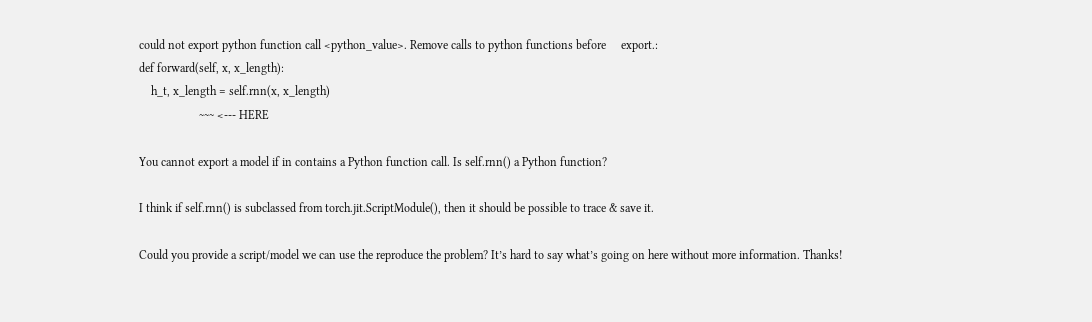could not export python function call <python_value>. Remove calls to python functions before     export.:
def forward(self, x, x_length):
    h_t, x_length = self.rnn(x, x_length)
                    ~~~ <--- HERE

You cannot export a model if in contains a Python function call. Is self.rnn() a Python function?

I think if self.rnn() is subclassed from torch.jit.ScriptModule(), then it should be possible to trace & save it.

Could you provide a script/model we can use the reproduce the problem? It’s hard to say what’s going on here without more information. Thanks!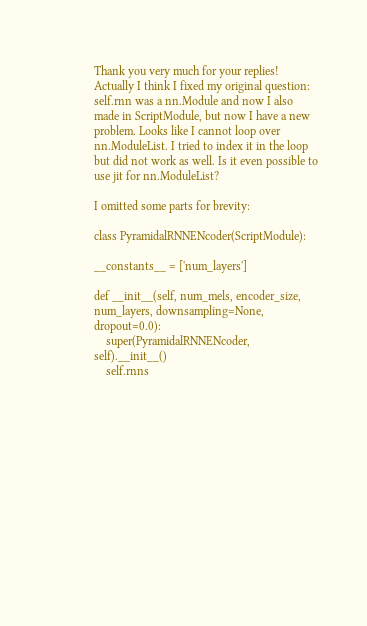Thank you very much for your replies!
Actually I think I fixed my original question: self.rnn was a nn.Module and now I also made in ScriptModule, but now I have a new problem. Looks like I cannot loop over nn.ModuleList. I tried to index it in the loop but did not work as well. Is it even possible to use jit for nn.ModuleList?

I omitted some parts for brevity:

class PyramidalRNNENcoder(ScriptModule):

__constants__ = ['num_layers']

def __init__(self, num_mels, encoder_size, num_layers, downsampling=None, dropout=0.0):
    super(PyramidalRNNENcoder, self).__init__()
    self.rnns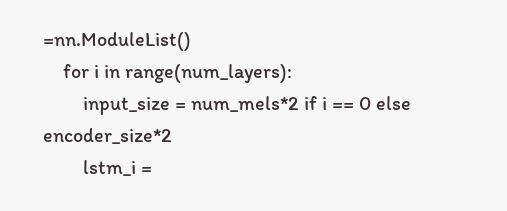=nn.ModuleList()
    for i in range(num_layers):
        input_size = num_mels*2 if i == 0 else encoder_size*2
        lstm_i =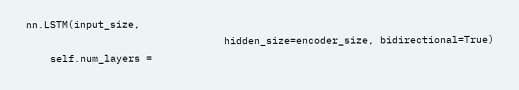nn.LSTM(input_size,
                                 hidden_size=encoder_size, bidirectional=True)
    self.num_layers =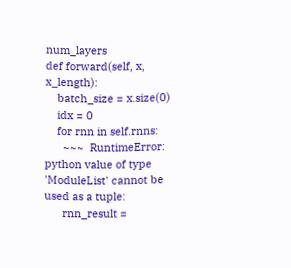num_layers
def forward(self, x, x_length):
    batch_size = x.size(0)
    idx = 0
    for rnn in self.rnns:
      ~~~  RuntimeError:  python value of type 'ModuleList' cannot be used as a tuple:
      rnn_result =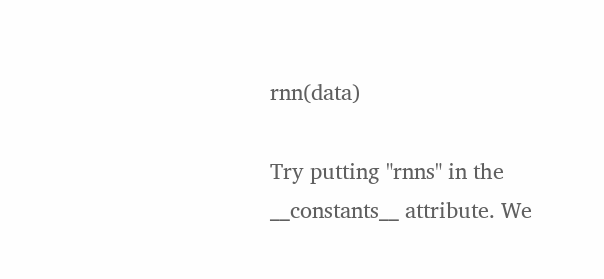rnn(data)

Try putting "rnns" in the __constants__ attribute. We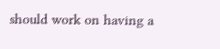should work on having a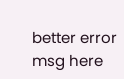better error msg here